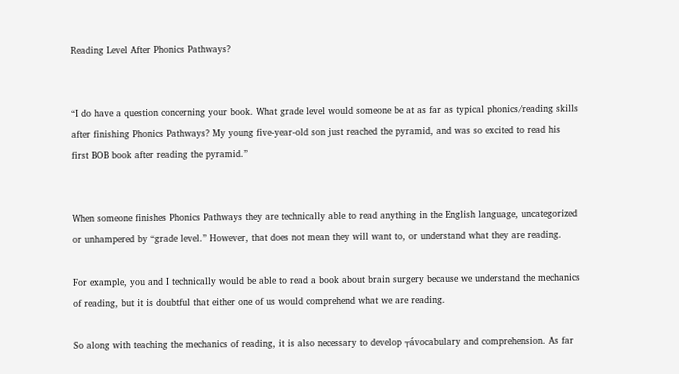Reading Level After Phonics Pathways?


“I do have a question concerning your book. What grade level would someone be at as far as typical phonics/reading skills after finishing Phonics Pathways? My young five-year-old son just reached the pyramid, and was so excited to read his first BOB book after reading the pyramid.”


When someone finishes Phonics Pathways they are technically able to read anything in the English language, uncategorized or unhampered by “grade level.” However, that does not mean they will want to, or understand what they are reading.

For example, you and I technically would be able to read a book about brain surgery because we understand the mechanics of reading, but it is doubtful that either one of us would comprehend what we are reading.

So along with teaching the mechanics of reading, it is also necessary to develop ┬ávocabulary and comprehension. As far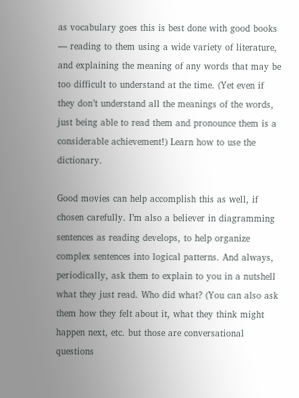as vocabulary goes this is best done with good books — reading to them using a wide variety of literature, and explaining the meaning of any words that may be too difficult to understand at the time. (Yet even if they don’t understand all the meanings of the words, just being able to read them and pronounce them is a considerable achievement!) Learn how to use the dictionary.

Good movies can help accomplish this as well, if chosen carefully. I’m also a believer in diagramming sentences as reading develops, to help organize complex sentences into logical patterns. And always, periodically, ask them to explain to you in a nutshell what they just read. Who did what? (You can also ask them how they felt about it, what they think might happen next, etc. but those are conversational questions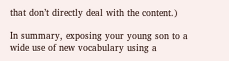that don’t directly deal with the content.)

In summary, exposing your young son to a wide use of new vocabulary using a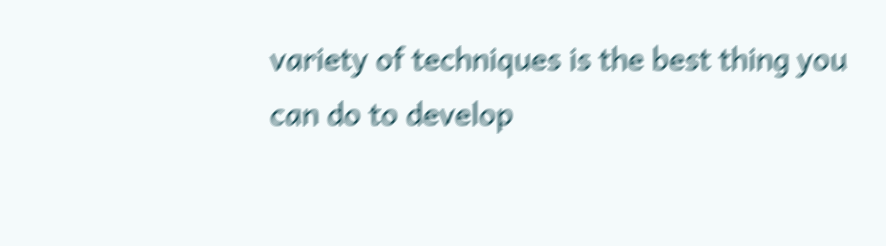variety of techniques is the best thing you can do to develop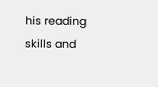his reading skills and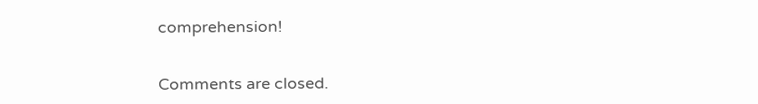comprehension!


Comments are closed.